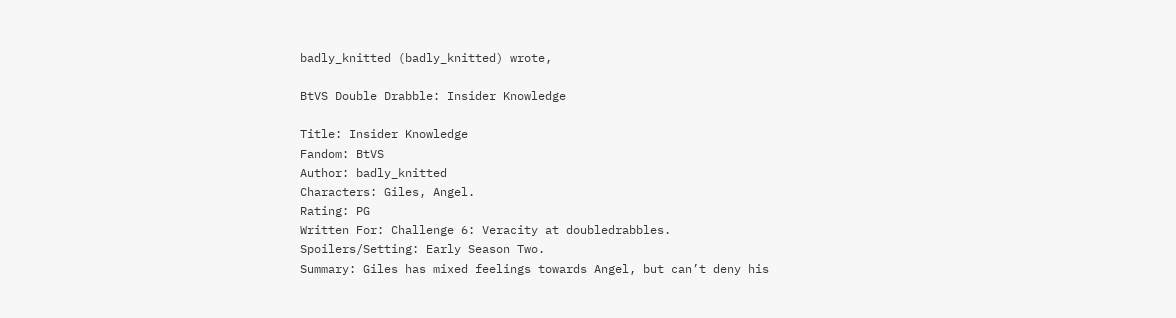badly_knitted (badly_knitted) wrote,

BtVS Double Drabble: Insider Knowledge

Title: Insider Knowledge
Fandom: BtVS
Author: badly_knitted
Characters: Giles, Angel.
Rating: PG
Written For: Challenge 6: Veracity at doubledrabbles.
Spoilers/Setting: Early Season Two.
Summary: Giles has mixed feelings towards Angel, but can’t deny his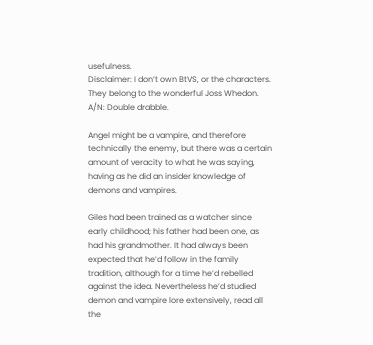usefulness.
Disclaimer: I don’t own BtVS, or the characters. They belong to the wonderful Joss Whedon.
A/N: Double drabble.

Angel might be a vampire, and therefore technically the enemy, but there was a certain amount of veracity to what he was saying, having as he did an insider knowledge of demons and vampires.

Giles had been trained as a watcher since early childhood; his father had been one, as had his grandmother. It had always been expected that he’d follow in the family tradition, although for a time he’d rebelled against the idea. Nevertheless he’d studied demon and vampire lore extensively, read all the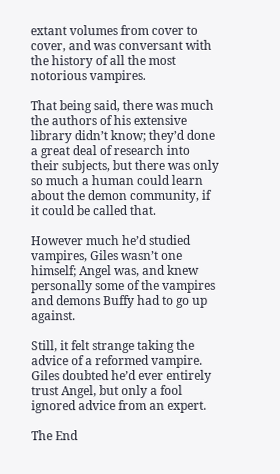extant volumes from cover to cover, and was conversant with the history of all the most notorious vampires.

That being said, there was much the authors of his extensive library didn’t know; they’d done a great deal of research into their subjects, but there was only so much a human could learn about the demon community, if it could be called that.

However much he’d studied vampires, Giles wasn’t one himself; Angel was, and knew personally some of the vampires and demons Buffy had to go up against.

Still, it felt strange taking the advice of a reformed vampire. Giles doubted he’d ever entirely trust Angel, but only a fool ignored advice from an expert.

The End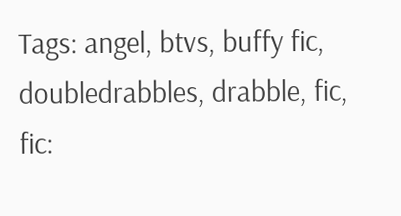Tags: angel, btvs, buffy fic, doubledrabbles, drabble, fic, fic: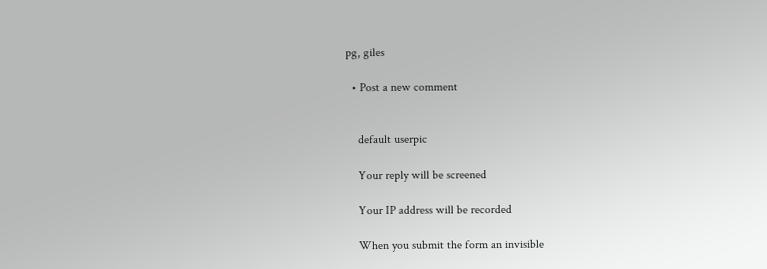pg, giles

  • Post a new comment


    default userpic

    Your reply will be screened

    Your IP address will be recorded

    When you submit the form an invisible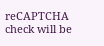reCAPTCHA check will be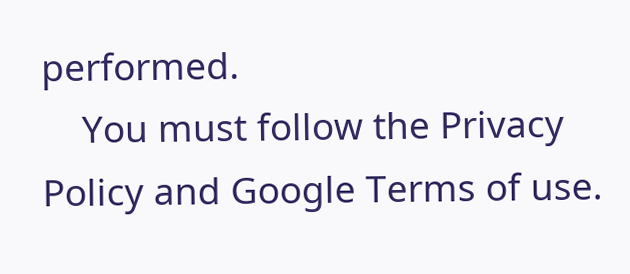performed.
    You must follow the Privacy Policy and Google Terms of use.